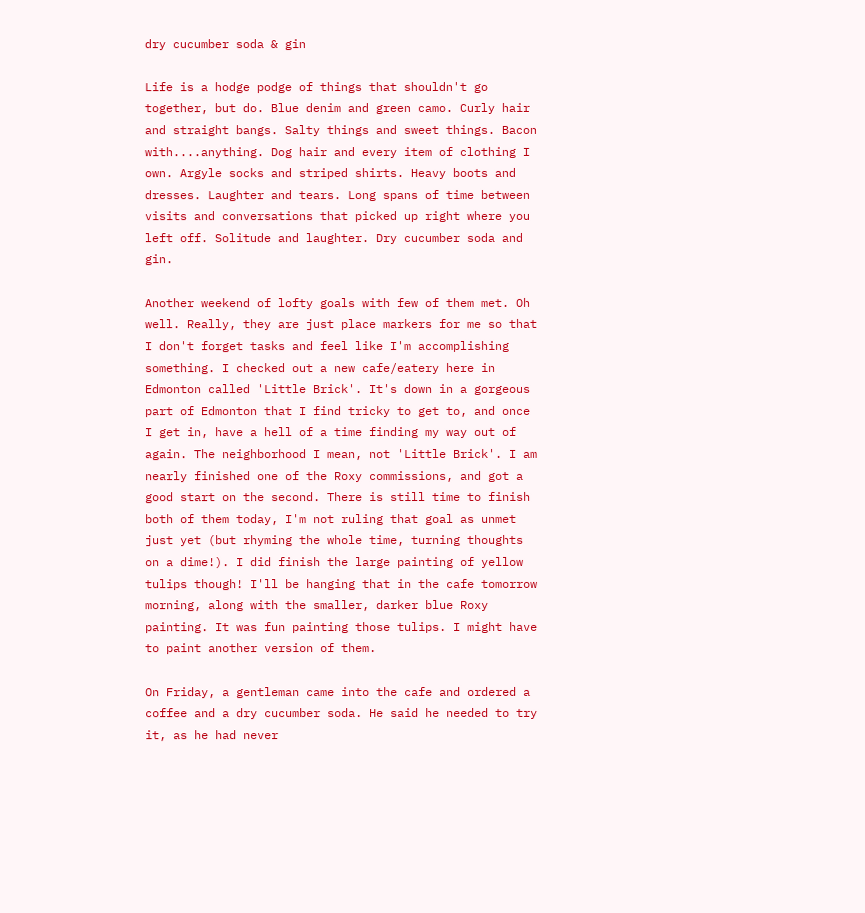dry cucumber soda & gin

Life is a hodge podge of things that shouldn't go together, but do. Blue denim and green camo. Curly hair and straight bangs. Salty things and sweet things. Bacon with....anything. Dog hair and every item of clothing I own. Argyle socks and striped shirts. Heavy boots and dresses. Laughter and tears. Long spans of time between visits and conversations that picked up right where you left off. Solitude and laughter. Dry cucumber soda and gin.

Another weekend of lofty goals with few of them met. Oh well. Really, they are just place markers for me so that I don't forget tasks and feel like I'm accomplishing something. I checked out a new cafe/eatery here in Edmonton called 'Little Brick'. It's down in a gorgeous part of Edmonton that I find tricky to get to, and once I get in, have a hell of a time finding my way out of again. The neighborhood I mean, not 'Little Brick'. I am nearly finished one of the Roxy commissions, and got a good start on the second. There is still time to finish both of them today, I'm not ruling that goal as unmet just yet (but rhyming the whole time, turning thoughts on a dime!). I did finish the large painting of yellow tulips though! I'll be hanging that in the cafe tomorrow morning, along with the smaller, darker blue Roxy painting. It was fun painting those tulips. I might have to paint another version of them.

On Friday, a gentleman came into the cafe and ordered a coffee and a dry cucumber soda. He said he needed to try it, as he had never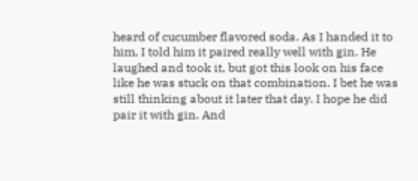heard of cucumber flavored soda. As I handed it to him, I told him it paired really well with gin. He laughed and took it, but got this look on his face like he was stuck on that combination. I bet he was still thinking about it later that day. I hope he did pair it with gin. And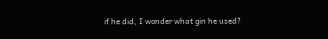if he did, I wonder what gin he used?